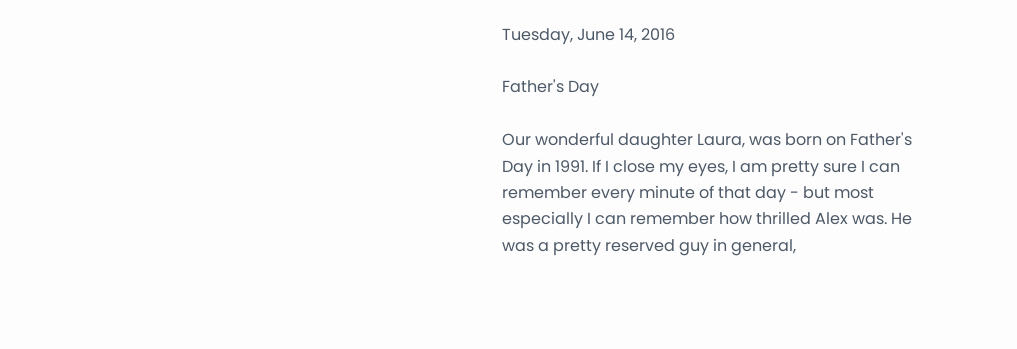Tuesday, June 14, 2016

Father's Day

Our wonderful daughter Laura, was born on Father's Day in 1991. If I close my eyes, I am pretty sure I can remember every minute of that day - but most especially I can remember how thrilled Alex was. He was a pretty reserved guy in general,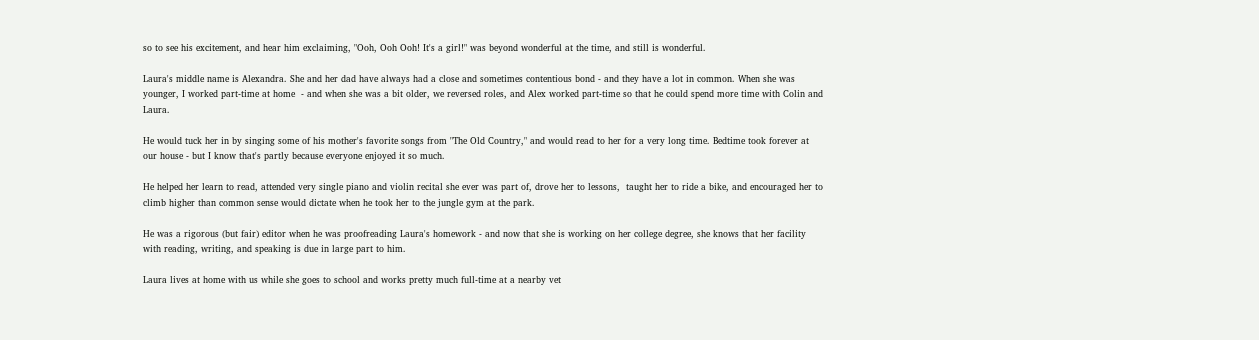so to see his excitement, and hear him exclaiming, "Ooh, Ooh Ooh! It's a girl!" was beyond wonderful at the time, and still is wonderful.

Laura's middle name is Alexandra. She and her dad have always had a close and sometimes contentious bond - and they have a lot in common. When she was younger, I worked part-time at home  - and when she was a bit older, we reversed roles, and Alex worked part-time so that he could spend more time with Colin and Laura.

He would tuck her in by singing some of his mother's favorite songs from "The Old Country," and would read to her for a very long time. Bedtime took forever at our house - but I know that's partly because everyone enjoyed it so much.

He helped her learn to read, attended very single piano and violin recital she ever was part of, drove her to lessons,  taught her to ride a bike, and encouraged her to climb higher than common sense would dictate when he took her to the jungle gym at the park.

He was a rigorous (but fair) editor when he was proofreading Laura's homework - and now that she is working on her college degree, she knows that her facility with reading, writing, and speaking is due in large part to him.

Laura lives at home with us while she goes to school and works pretty much full-time at a nearby vet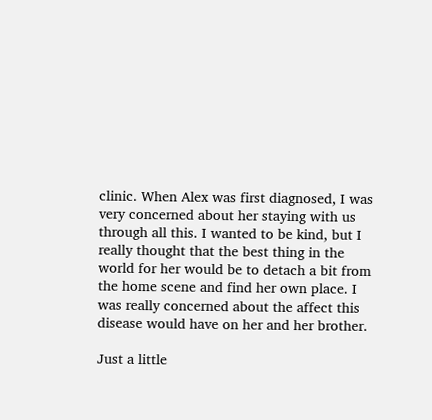clinic. When Alex was first diagnosed, I was very concerned about her staying with us through all this. I wanted to be kind, but I really thought that the best thing in the world for her would be to detach a bit from the home scene and find her own place. I was really concerned about the affect this disease would have on her and her brother.

Just a little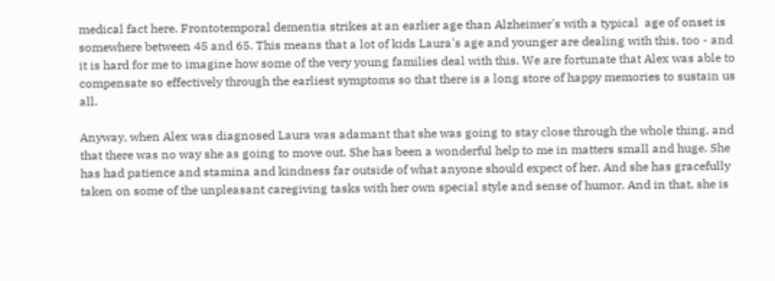medical fact here. Frontotemporal dementia strikes at an earlier age than Alzheimer's with a typical  age of onset is somewhere between 45 and 65. This means that a lot of kids Laura's age and younger are dealing with this, too - and it is hard for me to imagine how some of the very young families deal with this. We are fortunate that Alex was able to compensate so effectively through the earliest symptoms so that there is a long store of happy memories to sustain us all.

Anyway, when Alex was diagnosed Laura was adamant that she was going to stay close through the whole thing, and that there was no way she as going to move out. She has been a wonderful help to me in matters small and huge. She has had patience and stamina and kindness far outside of what anyone should expect of her. And she has gracefully taken on some of the unpleasant caregiving tasks with her own special style and sense of humor. And in that, she is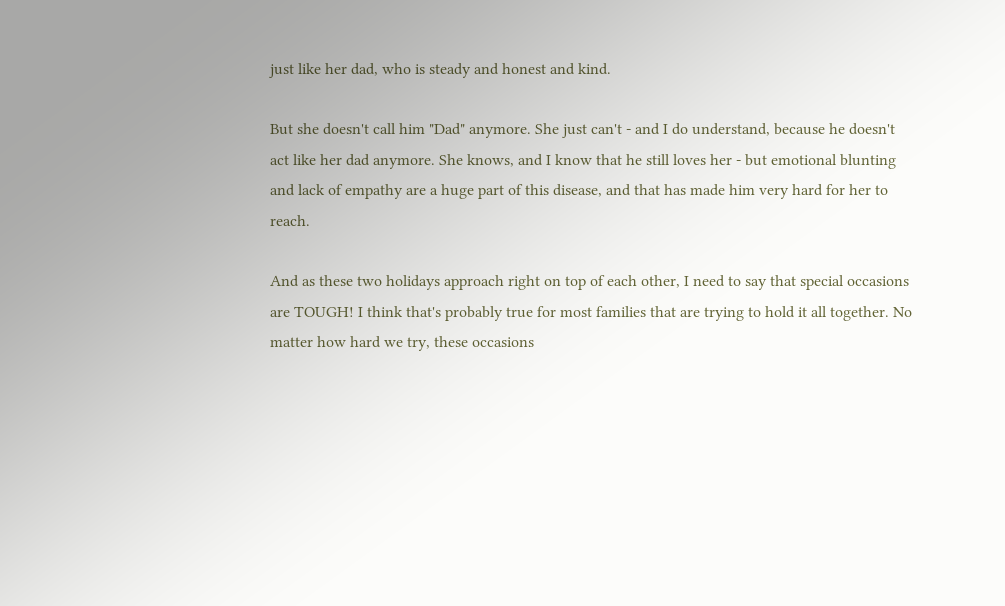just like her dad, who is steady and honest and kind.

But she doesn't call him "Dad" anymore. She just can't - and I do understand, because he doesn't act like her dad anymore. She knows, and I know that he still loves her - but emotional blunting and lack of empathy are a huge part of this disease, and that has made him very hard for her to reach.

And as these two holidays approach right on top of each other, I need to say that special occasions are TOUGH! I think that's probably true for most families that are trying to hold it all together. No matter how hard we try, these occasions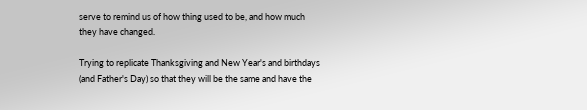serve to remind us of how thing used to be, and how much they have changed.

Trying to replicate Thanksgiving and New Year's and birthdays (and Father's Day) so that they will be the same and have the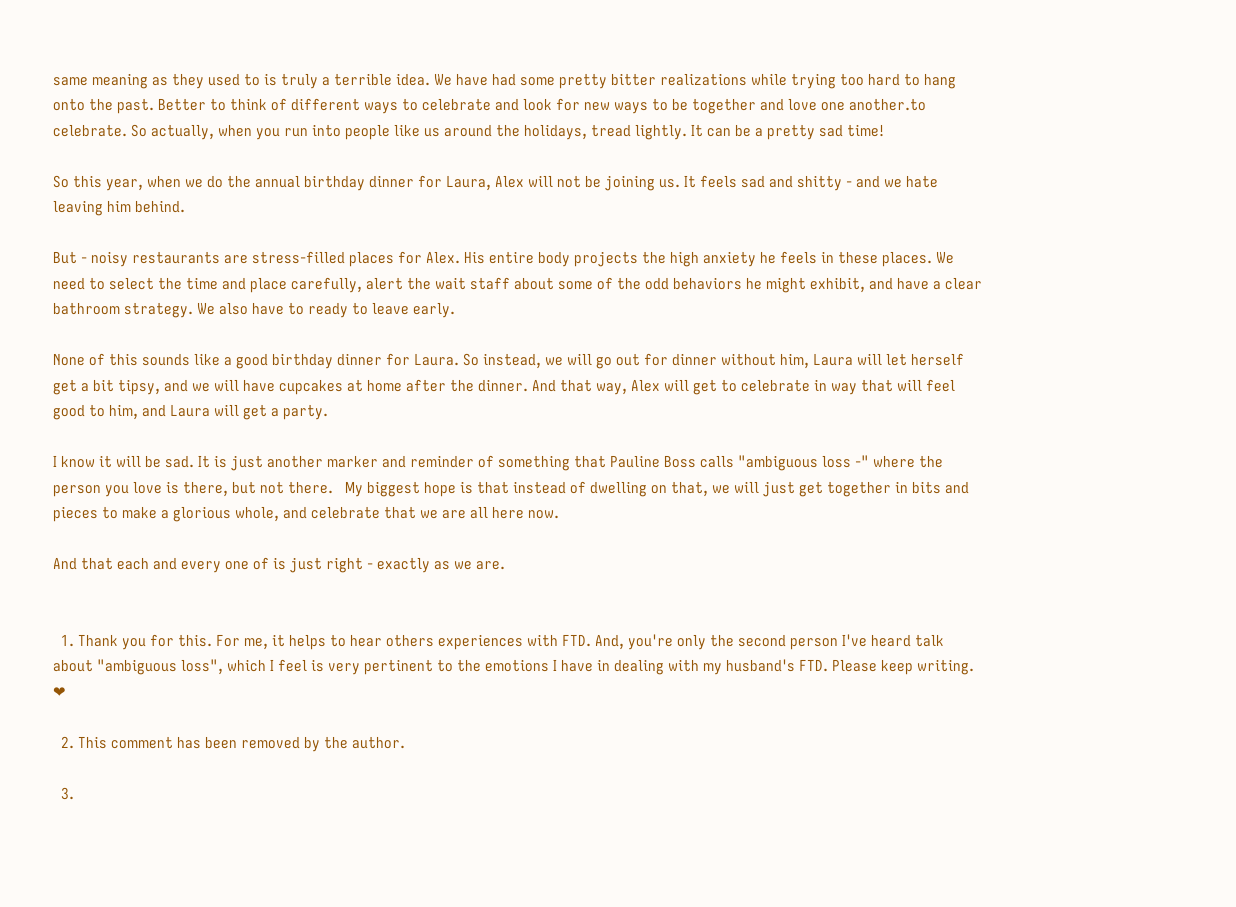same meaning as they used to is truly a terrible idea. We have had some pretty bitter realizations while trying too hard to hang onto the past. Better to think of different ways to celebrate and look for new ways to be together and love one another.to celebrate. So actually, when you run into people like us around the holidays, tread lightly. It can be a pretty sad time!

So this year, when we do the annual birthday dinner for Laura, Alex will not be joining us. It feels sad and shitty - and we hate leaving him behind.

But - noisy restaurants are stress-filled places for Alex. His entire body projects the high anxiety he feels in these places. We need to select the time and place carefully, alert the wait staff about some of the odd behaviors he might exhibit, and have a clear bathroom strategy. We also have to ready to leave early.

None of this sounds like a good birthday dinner for Laura. So instead, we will go out for dinner without him, Laura will let herself get a bit tipsy, and we will have cupcakes at home after the dinner. And that way, Alex will get to celebrate in way that will feel good to him, and Laura will get a party.

I know it will be sad. It is just another marker and reminder of something that Pauline Boss calls "ambiguous loss -" where the person you love is there, but not there.   My biggest hope is that instead of dwelling on that, we will just get together in bits and pieces to make a glorious whole, and celebrate that we are all here now.

And that each and every one of is just right - exactly as we are.


  1. Thank you for this. For me, it helps to hear others experiences with FTD. And, you're only the second person I've heard talk about "ambiguous loss", which I feel is very pertinent to the emotions I have in dealing with my husband's FTD. Please keep writing. ❤

  2. This comment has been removed by the author.

  3.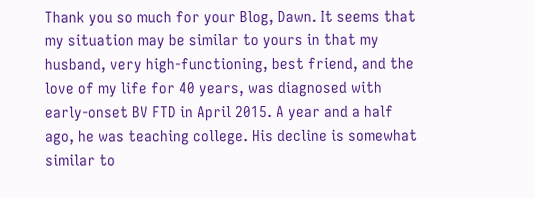Thank you so much for your Blog, Dawn. It seems that my situation may be similar to yours in that my husband, very high-functioning, best friend, and the love of my life for 40 years, was diagnosed with early-onset BV FTD in April 2015. A year and a half ago, he was teaching college. His decline is somewhat similar to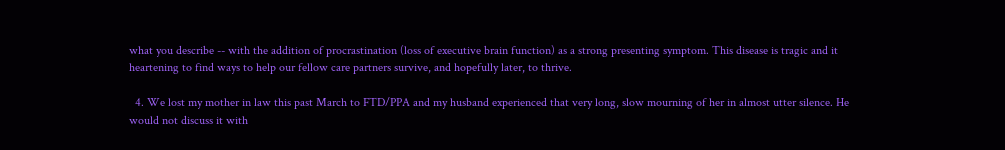what you describe -- with the addition of procrastination (loss of executive brain function) as a strong presenting symptom. This disease is tragic and it heartening to find ways to help our fellow care partners survive, and hopefully later, to thrive.

  4. We lost my mother in law this past March to FTD/PPA and my husband experienced that very long, slow mourning of her in almost utter silence. He would not discuss it with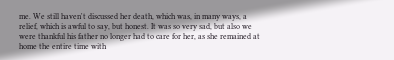me. We still haven't discussed her death, which was, in many ways, a relief, which is awful to say, but honest. It was so very sad, but also we were thankful his father no longer had to care for her, as she remained at home the entire time with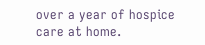over a year of hospice care at home.